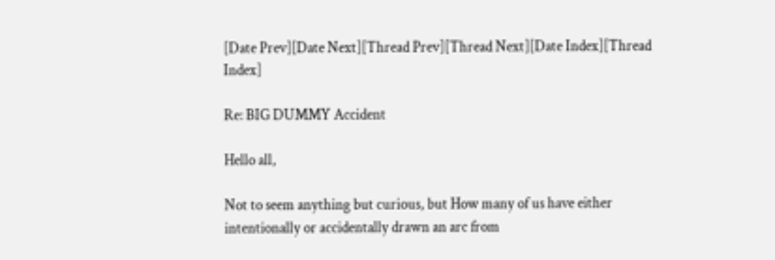[Date Prev][Date Next][Thread Prev][Thread Next][Date Index][Thread Index]

Re: BIG DUMMY Accident

Hello all,

Not to seem anything but curious, but How many of us have either
intentionally or accidentally drawn an arc from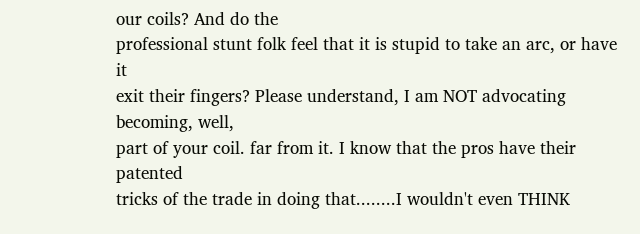our coils? And do the
professional stunt folk feel that it is stupid to take an arc, or have it
exit their fingers? Please understand, I am NOT advocating becoming, well,
part of your coil. far from it. I know that the pros have their patented
tricks of the trade in doing that........I wouldn't even THINK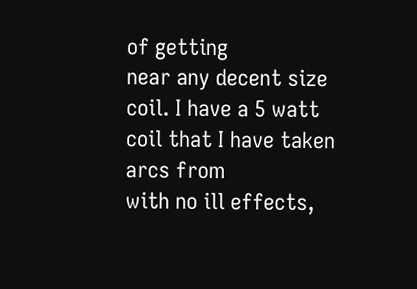of getting
near any decent size coil. I have a 5 watt coil that I have taken arcs from
with no ill effects,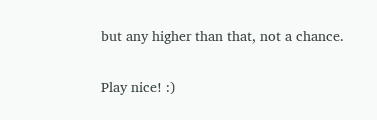but any higher than that, not a chance.

Play nice! :)